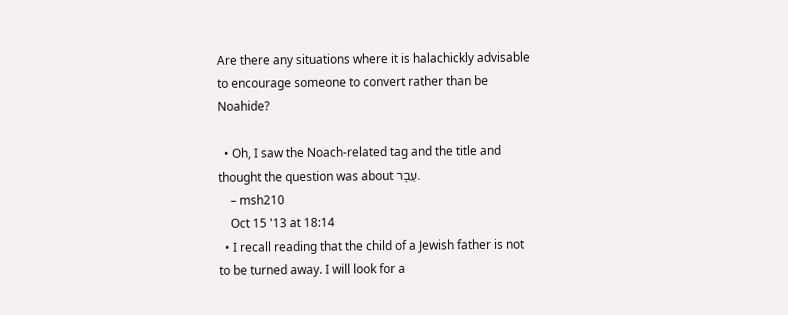Are there any situations where it is halachickly advisable to encourage someone to convert rather than be Noahide?

  • Oh, I saw the Noach-related tag and the title and thought the question was about עֵבֶר.
    – msh210
    Oct 15 '13 at 18:14
  • I recall reading that the child of a Jewish father is not to be turned away. I will look for a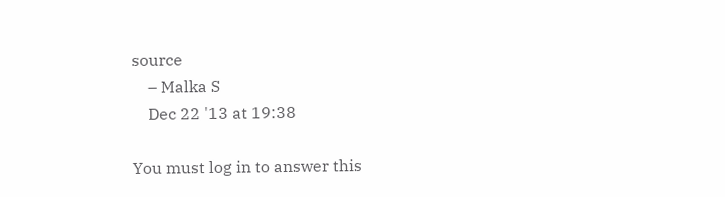source
    – Malka S
    Dec 22 '13 at 19:38

You must log in to answer this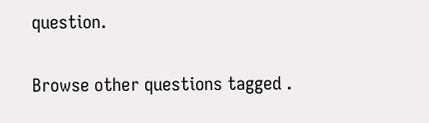question.

Browse other questions tagged .